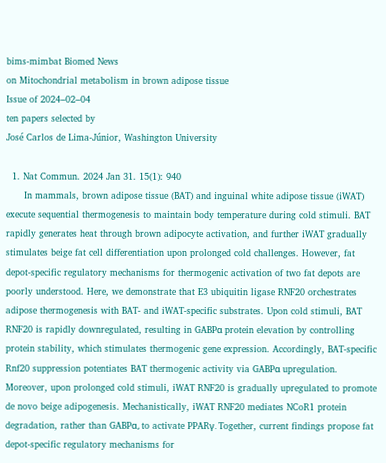bims-mimbat Biomed News
on Mitochondrial metabolism in brown adipose tissue
Issue of 2024‒02‒04
ten papers selected by
José Carlos de Lima-Júnior, Washington University

  1. Nat Commun. 2024 Jan 31. 15(1): 940
      In mammals, brown adipose tissue (BAT) and inguinal white adipose tissue (iWAT) execute sequential thermogenesis to maintain body temperature during cold stimuli. BAT rapidly generates heat through brown adipocyte activation, and further iWAT gradually stimulates beige fat cell differentiation upon prolonged cold challenges. However, fat depot-specific regulatory mechanisms for thermogenic activation of two fat depots are poorly understood. Here, we demonstrate that E3 ubiquitin ligase RNF20 orchestrates adipose thermogenesis with BAT- and iWAT-specific substrates. Upon cold stimuli, BAT RNF20 is rapidly downregulated, resulting in GABPα protein elevation by controlling protein stability, which stimulates thermogenic gene expression. Accordingly, BAT-specific Rnf20 suppression potentiates BAT thermogenic activity via GABPα upregulation. Moreover, upon prolonged cold stimuli, iWAT RNF20 is gradually upregulated to promote de novo beige adipogenesis. Mechanistically, iWAT RNF20 mediates NCoR1 protein degradation, rather than GABPα, to activate PPARγ. Together, current findings propose fat depot-specific regulatory mechanisms for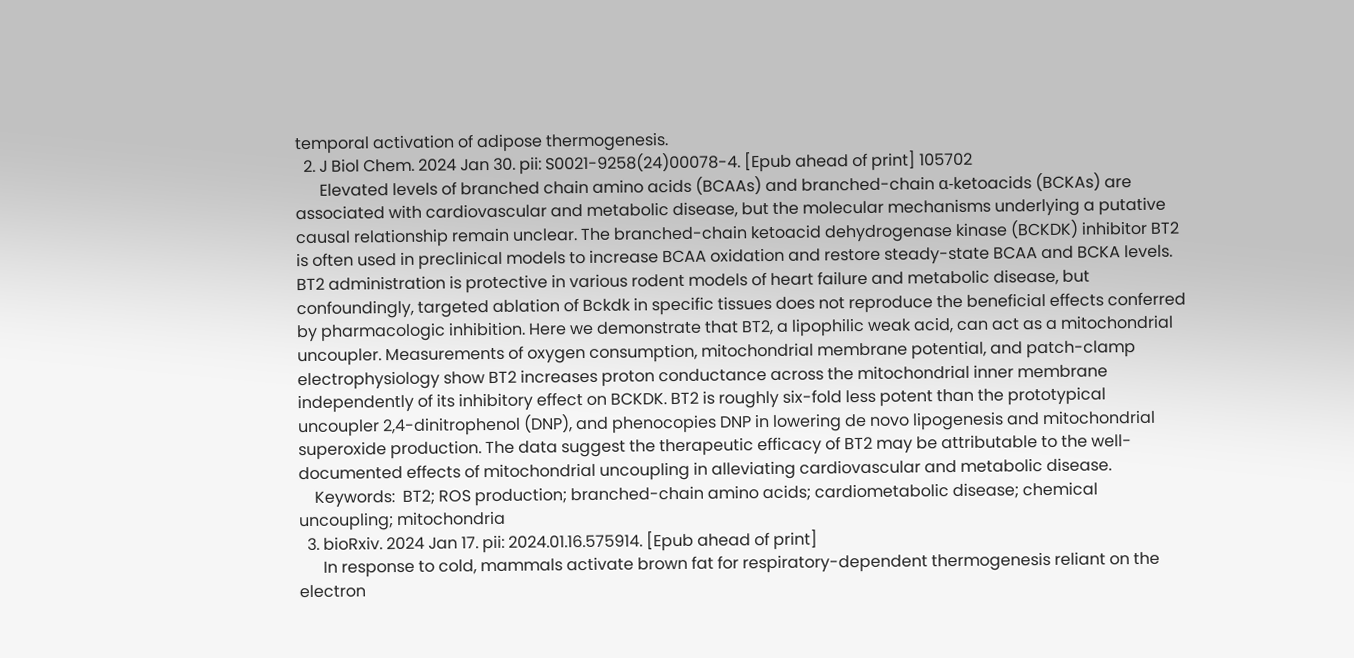temporal activation of adipose thermogenesis.
  2. J Biol Chem. 2024 Jan 30. pii: S0021-9258(24)00078-4. [Epub ahead of print] 105702
      Elevated levels of branched chain amino acids (BCAAs) and branched-chain α-ketoacids (BCKAs) are associated with cardiovascular and metabolic disease, but the molecular mechanisms underlying a putative causal relationship remain unclear. The branched-chain ketoacid dehydrogenase kinase (BCKDK) inhibitor BT2 is often used in preclinical models to increase BCAA oxidation and restore steady-state BCAA and BCKA levels. BT2 administration is protective in various rodent models of heart failure and metabolic disease, but confoundingly, targeted ablation of Bckdk in specific tissues does not reproduce the beneficial effects conferred by pharmacologic inhibition. Here we demonstrate that BT2, a lipophilic weak acid, can act as a mitochondrial uncoupler. Measurements of oxygen consumption, mitochondrial membrane potential, and patch-clamp electrophysiology show BT2 increases proton conductance across the mitochondrial inner membrane independently of its inhibitory effect on BCKDK. BT2 is roughly six-fold less potent than the prototypical uncoupler 2,4-dinitrophenol (DNP), and phenocopies DNP in lowering de novo lipogenesis and mitochondrial superoxide production. The data suggest the therapeutic efficacy of BT2 may be attributable to the well-documented effects of mitochondrial uncoupling in alleviating cardiovascular and metabolic disease.
    Keywords:  BT2; ROS production; branched-chain amino acids; cardiometabolic disease; chemical uncoupling; mitochondria
  3. bioRxiv. 2024 Jan 17. pii: 2024.01.16.575914. [Epub ahead of print]
      In response to cold, mammals activate brown fat for respiratory-dependent thermogenesis reliant on the electron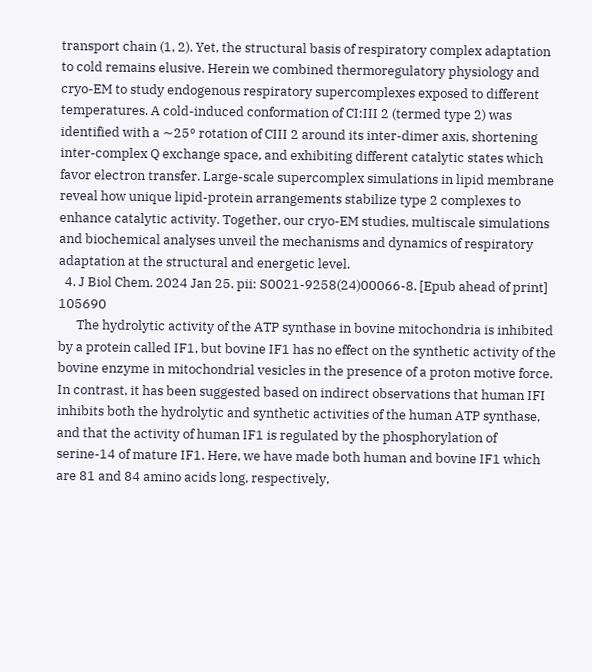transport chain (1, 2). Yet, the structural basis of respiratory complex adaptation to cold remains elusive. Herein we combined thermoregulatory physiology and cryo-EM to study endogenous respiratory supercomplexes exposed to different temperatures. A cold-induced conformation of CI:III 2 (termed type 2) was identified with a ∼25° rotation of CIII 2 around its inter-dimer axis, shortening inter-complex Q exchange space, and exhibiting different catalytic states which favor electron transfer. Large-scale supercomplex simulations in lipid membrane reveal how unique lipid-protein arrangements stabilize type 2 complexes to enhance catalytic activity. Together, our cryo-EM studies, multiscale simulations and biochemical analyses unveil the mechanisms and dynamics of respiratory adaptation at the structural and energetic level.
  4. J Biol Chem. 2024 Jan 25. pii: S0021-9258(24)00066-8. [Epub ahead of print] 105690
      The hydrolytic activity of the ATP synthase in bovine mitochondria is inhibited by a protein called IF1, but bovine IF1 has no effect on the synthetic activity of the bovine enzyme in mitochondrial vesicles in the presence of a proton motive force. In contrast, it has been suggested based on indirect observations that human IFI inhibits both the hydrolytic and synthetic activities of the human ATP synthase, and that the activity of human IF1 is regulated by the phosphorylation of serine-14 of mature IF1. Here, we have made both human and bovine IF1 which are 81 and 84 amino acids long, respectively,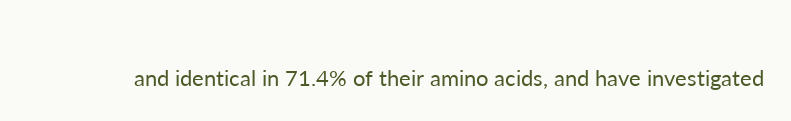and identical in 71.4% of their amino acids, and have investigated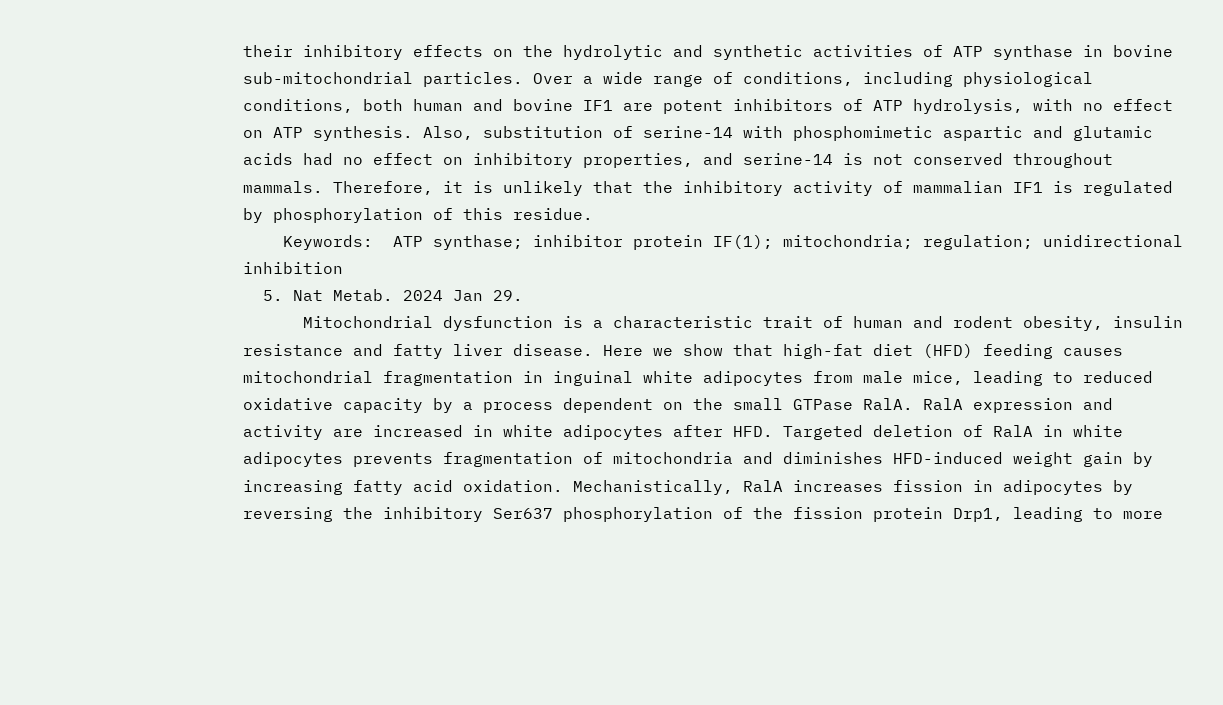their inhibitory effects on the hydrolytic and synthetic activities of ATP synthase in bovine sub-mitochondrial particles. Over a wide range of conditions, including physiological conditions, both human and bovine IF1 are potent inhibitors of ATP hydrolysis, with no effect on ATP synthesis. Also, substitution of serine-14 with phosphomimetic aspartic and glutamic acids had no effect on inhibitory properties, and serine-14 is not conserved throughout mammals. Therefore, it is unlikely that the inhibitory activity of mammalian IF1 is regulated by phosphorylation of this residue.
    Keywords:  ATP synthase; inhibitor protein IF(1); mitochondria; regulation; unidirectional inhibition
  5. Nat Metab. 2024 Jan 29.
      Mitochondrial dysfunction is a characteristic trait of human and rodent obesity, insulin resistance and fatty liver disease. Here we show that high-fat diet (HFD) feeding causes mitochondrial fragmentation in inguinal white adipocytes from male mice, leading to reduced oxidative capacity by a process dependent on the small GTPase RalA. RalA expression and activity are increased in white adipocytes after HFD. Targeted deletion of RalA in white adipocytes prevents fragmentation of mitochondria and diminishes HFD-induced weight gain by increasing fatty acid oxidation. Mechanistically, RalA increases fission in adipocytes by reversing the inhibitory Ser637 phosphorylation of the fission protein Drp1, leading to more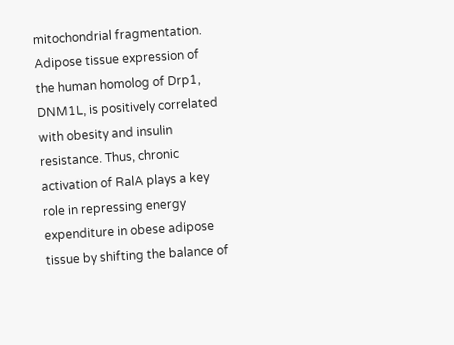mitochondrial fragmentation. Adipose tissue expression of the human homolog of Drp1, DNM1L, is positively correlated with obesity and insulin resistance. Thus, chronic activation of RalA plays a key role in repressing energy expenditure in obese adipose tissue by shifting the balance of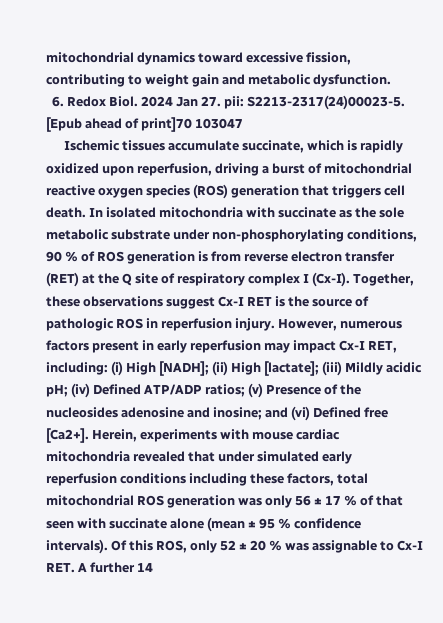mitochondrial dynamics toward excessive fission, contributing to weight gain and metabolic dysfunction.
  6. Redox Biol. 2024 Jan 27. pii: S2213-2317(24)00023-5. [Epub ahead of print]70 103047
      Ischemic tissues accumulate succinate, which is rapidly oxidized upon reperfusion, driving a burst of mitochondrial reactive oxygen species (ROS) generation that triggers cell death. In isolated mitochondria with succinate as the sole metabolic substrate under non-phosphorylating conditions, 90 % of ROS generation is from reverse electron transfer (RET) at the Q site of respiratory complex I (Cx-I). Together, these observations suggest Cx-I RET is the source of pathologic ROS in reperfusion injury. However, numerous factors present in early reperfusion may impact Cx-I RET, including: (i) High [NADH]; (ii) High [lactate]; (iii) Mildly acidic pH; (iv) Defined ATP/ADP ratios; (v) Presence of the nucleosides adenosine and inosine; and (vi) Defined free [Ca2+]. Herein, experiments with mouse cardiac mitochondria revealed that under simulated early reperfusion conditions including these factors, total mitochondrial ROS generation was only 56 ± 17 % of that seen with succinate alone (mean ± 95 % confidence intervals). Of this ROS, only 52 ± 20 % was assignable to Cx-I RET. A further 14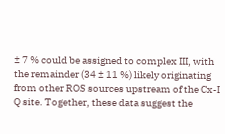± 7 % could be assigned to complex III, with the remainder (34 ± 11 %) likely originating from other ROS sources upstream of the Cx-I Q site. Together, these data suggest the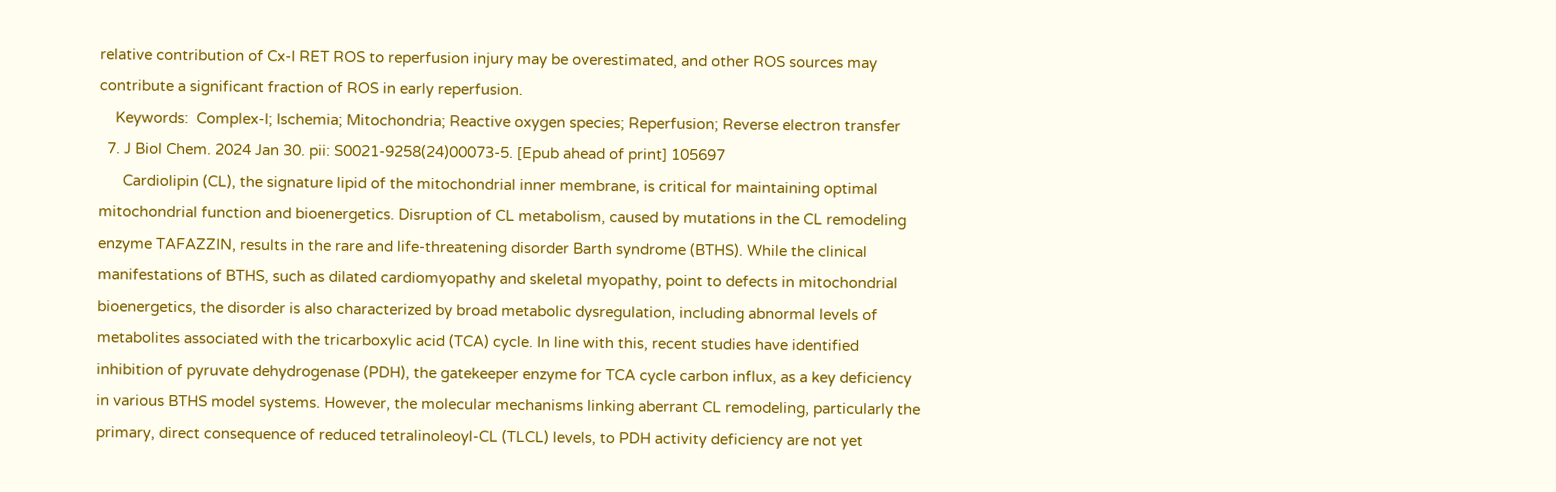relative contribution of Cx-I RET ROS to reperfusion injury may be overestimated, and other ROS sources may contribute a significant fraction of ROS in early reperfusion.
    Keywords:  Complex-I; Ischemia; Mitochondria; Reactive oxygen species; Reperfusion; Reverse electron transfer
  7. J Biol Chem. 2024 Jan 30. pii: S0021-9258(24)00073-5. [Epub ahead of print] 105697
      Cardiolipin (CL), the signature lipid of the mitochondrial inner membrane, is critical for maintaining optimal mitochondrial function and bioenergetics. Disruption of CL metabolism, caused by mutations in the CL remodeling enzyme TAFAZZIN, results in the rare and life-threatening disorder Barth syndrome (BTHS). While the clinical manifestations of BTHS, such as dilated cardiomyopathy and skeletal myopathy, point to defects in mitochondrial bioenergetics, the disorder is also characterized by broad metabolic dysregulation, including abnormal levels of metabolites associated with the tricarboxylic acid (TCA) cycle. In line with this, recent studies have identified inhibition of pyruvate dehydrogenase (PDH), the gatekeeper enzyme for TCA cycle carbon influx, as a key deficiency in various BTHS model systems. However, the molecular mechanisms linking aberrant CL remodeling, particularly the primary, direct consequence of reduced tetralinoleoyl-CL (TLCL) levels, to PDH activity deficiency are not yet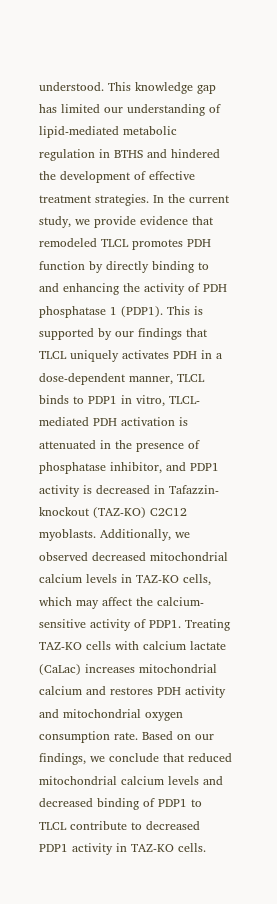understood. This knowledge gap has limited our understanding of lipid-mediated metabolic regulation in BTHS and hindered the development of effective treatment strategies. In the current study, we provide evidence that remodeled TLCL promotes PDH function by directly binding to and enhancing the activity of PDH phosphatase 1 (PDP1). This is supported by our findings that TLCL uniquely activates PDH in a dose-dependent manner, TLCL binds to PDP1 in vitro, TLCL-mediated PDH activation is attenuated in the presence of phosphatase inhibitor, and PDP1 activity is decreased in Tafazzin-knockout (TAZ-KO) C2C12 myoblasts. Additionally, we observed decreased mitochondrial calcium levels in TAZ-KO cells, which may affect the calcium-sensitive activity of PDP1. Treating TAZ-KO cells with calcium lactate (CaLac) increases mitochondrial calcium and restores PDH activity and mitochondrial oxygen consumption rate. Based on our findings, we conclude that reduced mitochondrial calcium levels and decreased binding of PDP1 to TLCL contribute to decreased PDP1 activity in TAZ-KO cells.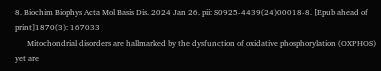8. Biochim Biophys Acta Mol Basis Dis. 2024 Jan 26. pii: S0925-4439(24)00018-8. [Epub ahead of print]1870(3): 167033
      Mitochondrial disorders are hallmarked by the dysfunction of oxidative phosphorylation (OXPHOS) yet are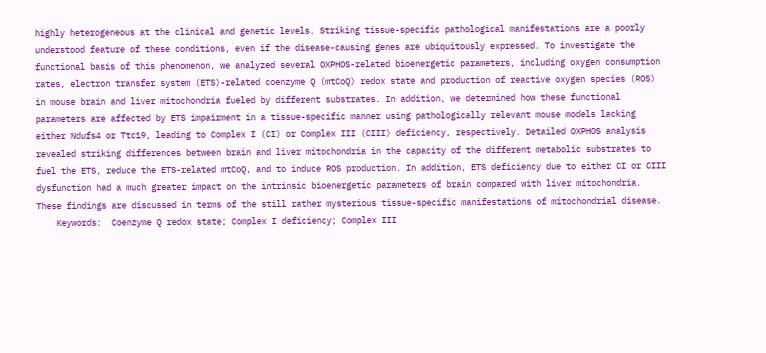highly heterogeneous at the clinical and genetic levels. Striking tissue-specific pathological manifestations are a poorly understood feature of these conditions, even if the disease-causing genes are ubiquitously expressed. To investigate the functional basis of this phenomenon, we analyzed several OXPHOS-related bioenergetic parameters, including oxygen consumption rates, electron transfer system (ETS)-related coenzyme Q (mtCoQ) redox state and production of reactive oxygen species (ROS) in mouse brain and liver mitochondria fueled by different substrates. In addition, we determined how these functional parameters are affected by ETS impairment in a tissue-specific manner using pathologically relevant mouse models lacking either Ndufs4 or Ttc19, leading to Complex I (CI) or Complex III (CIII) deficiency, respectively. Detailed OXPHOS analysis revealed striking differences between brain and liver mitochondria in the capacity of the different metabolic substrates to fuel the ETS, reduce the ETS-related mtCoQ, and to induce ROS production. In addition, ETS deficiency due to either CI or CIII dysfunction had a much greater impact on the intrinsic bioenergetic parameters of brain compared with liver mitochondria. These findings are discussed in terms of the still rather mysterious tissue-specific manifestations of mitochondrial disease.
    Keywords:  Coenzyme Q redox state; Complex I deficiency; Complex III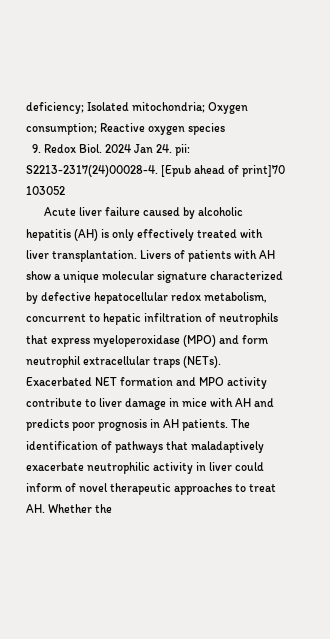deficiency; Isolated mitochondria; Oxygen consumption; Reactive oxygen species
  9. Redox Biol. 2024 Jan 24. pii: S2213-2317(24)00028-4. [Epub ahead of print]70 103052
      Acute liver failure caused by alcoholic hepatitis (AH) is only effectively treated with liver transplantation. Livers of patients with AH show a unique molecular signature characterized by defective hepatocellular redox metabolism, concurrent to hepatic infiltration of neutrophils that express myeloperoxidase (MPO) and form neutrophil extracellular traps (NETs). Exacerbated NET formation and MPO activity contribute to liver damage in mice with AH and predicts poor prognosis in AH patients. The identification of pathways that maladaptively exacerbate neutrophilic activity in liver could inform of novel therapeutic approaches to treat AH. Whether the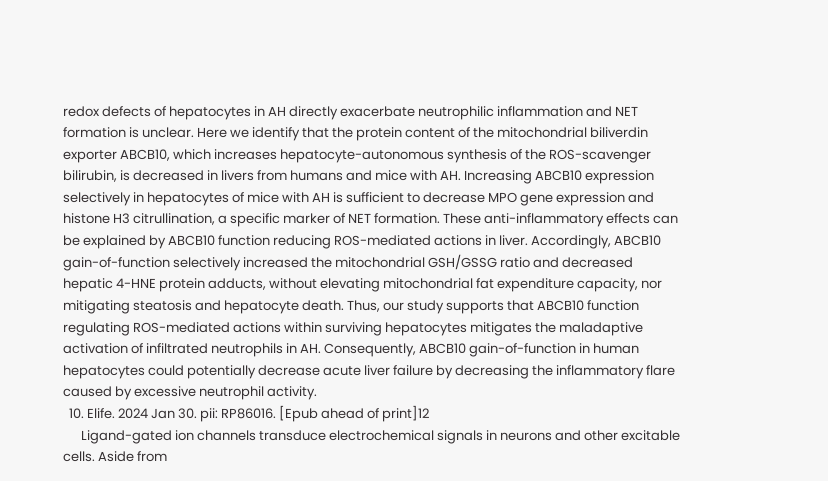redox defects of hepatocytes in AH directly exacerbate neutrophilic inflammation and NET formation is unclear. Here we identify that the protein content of the mitochondrial biliverdin exporter ABCB10, which increases hepatocyte-autonomous synthesis of the ROS-scavenger bilirubin, is decreased in livers from humans and mice with AH. Increasing ABCB10 expression selectively in hepatocytes of mice with AH is sufficient to decrease MPO gene expression and histone H3 citrullination, a specific marker of NET formation. These anti-inflammatory effects can be explained by ABCB10 function reducing ROS-mediated actions in liver. Accordingly, ABCB10 gain-of-function selectively increased the mitochondrial GSH/GSSG ratio and decreased hepatic 4-HNE protein adducts, without elevating mitochondrial fat expenditure capacity, nor mitigating steatosis and hepatocyte death. Thus, our study supports that ABCB10 function regulating ROS-mediated actions within surviving hepatocytes mitigates the maladaptive activation of infiltrated neutrophils in AH. Consequently, ABCB10 gain-of-function in human hepatocytes could potentially decrease acute liver failure by decreasing the inflammatory flare caused by excessive neutrophil activity.
  10. Elife. 2024 Jan 30. pii: RP86016. [Epub ahead of print]12
      Ligand-gated ion channels transduce electrochemical signals in neurons and other excitable cells. Aside from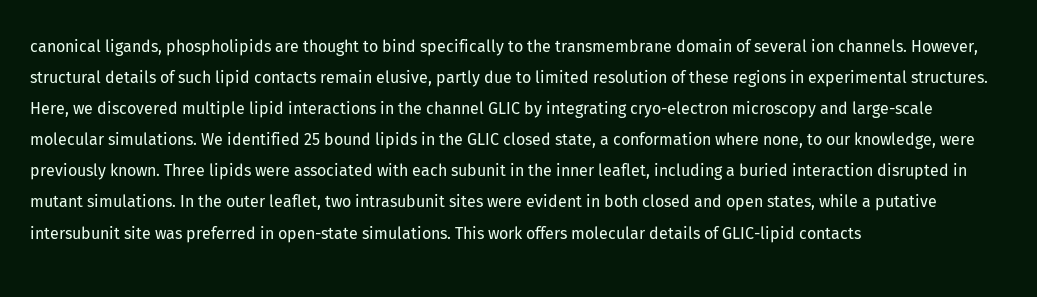canonical ligands, phospholipids are thought to bind specifically to the transmembrane domain of several ion channels. However, structural details of such lipid contacts remain elusive, partly due to limited resolution of these regions in experimental structures. Here, we discovered multiple lipid interactions in the channel GLIC by integrating cryo-electron microscopy and large-scale molecular simulations. We identified 25 bound lipids in the GLIC closed state, a conformation where none, to our knowledge, were previously known. Three lipids were associated with each subunit in the inner leaflet, including a buried interaction disrupted in mutant simulations. In the outer leaflet, two intrasubunit sites were evident in both closed and open states, while a putative intersubunit site was preferred in open-state simulations. This work offers molecular details of GLIC-lipid contacts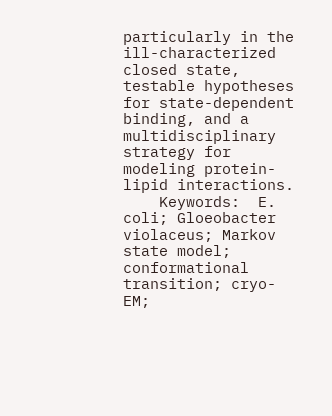particularly in the ill-characterized closed state, testable hypotheses for state-dependent binding, and a multidisciplinary strategy for modeling protein-lipid interactions.
    Keywords:  E. coli; Gloeobacter violaceus; Markov state model; conformational transition; cryo-EM;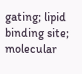gating; lipid binding site; molecular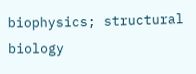biophysics; structural biology